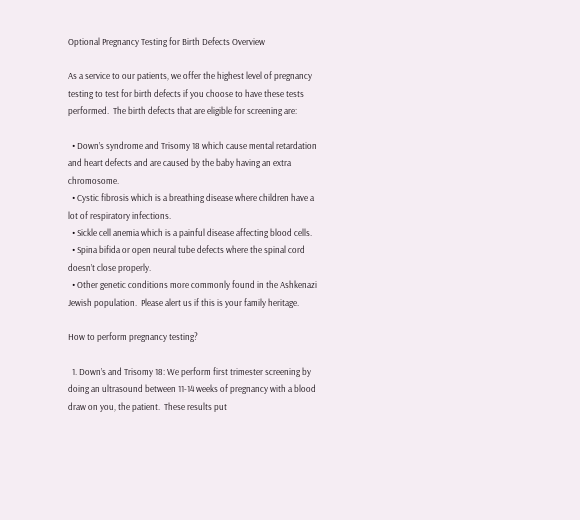Optional Pregnancy Testing for Birth Defects Overview

As a service to our patients, we offer the highest level of pregnancy testing to test for birth defects if you choose to have these tests performed.  The birth defects that are eligible for screening are:

  • Down’s syndrome and Trisomy 18 which cause mental retardation and heart defects and are caused by the baby having an extra chromosome.
  • Cystic fibrosis which is a breathing disease where children have a lot of respiratory infections.
  • Sickle cell anemia which is a painful disease affecting blood cells.
  • Spina bifida or open neural tube defects where the spinal cord doesn’t close properly.
  • Other genetic conditions more commonly found in the Ashkenazi Jewish population.  Please alert us if this is your family heritage.

How to perform pregnancy testing?

  1. Down’s and Trisomy 18: We perform first trimester screening by doing an ultrasound between 11-14 weeks of pregnancy with a blood draw on you, the patient.  These results put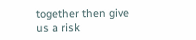together then give us a risk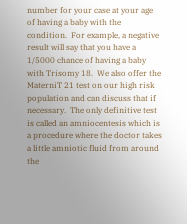number for your case at your age of having a baby with the condition.  For example, a negative result will say that you have a 1/5000 chance of having a baby with Trisomy 18.  We also offer the MaterniT 21 test on our high risk population and can discuss that if necessary.  The only definitive test is called an amniocentesis which is a procedure where the doctor takes a little amniotic fluid from around the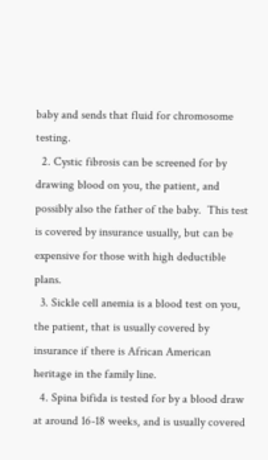baby and sends that fluid for chromosome testing.
  2. Cystic fibrosis can be screened for by drawing blood on you, the patient, and possibly also the father of the baby.  This test is covered by insurance usually, but can be expensive for those with high deductible plans.
  3. Sickle cell anemia is a blood test on you, the patient, that is usually covered by insurance if there is African American heritage in the family line.
  4. Spina bifida is tested for by a blood draw at around 16-18 weeks, and is usually covered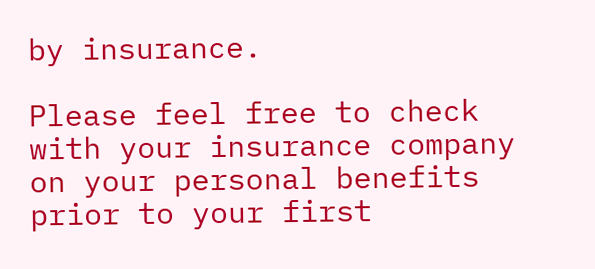by insurance.

Please feel free to check with your insurance company on your personal benefits prior to your first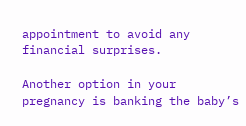appointment to avoid any financial surprises.

Another option in your pregnancy is banking the baby’s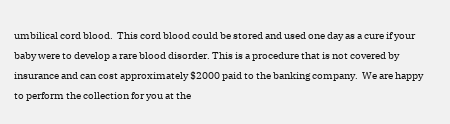umbilical cord blood.  This cord blood could be stored and used one day as a cure if your baby were to develop a rare blood disorder. This is a procedure that is not covered by insurance and can cost approximately $2000 paid to the banking company.  We are happy to perform the collection for you at the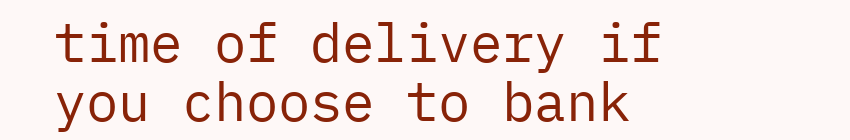time of delivery if you choose to bank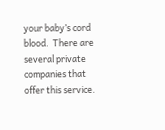your baby’s cord blood.  There are several private companies that offer this service.